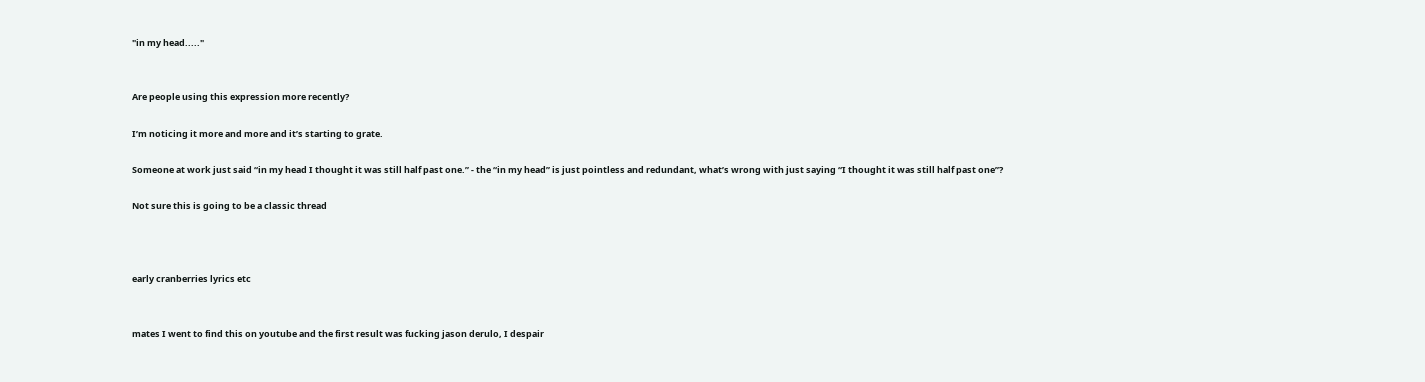"in my head....."


Are people using this expression more recently?

I’m noticing it more and more and it’s starting to grate.

Someone at work just said “in my head I thought it was still half past one.” - the “in my head” is just pointless and redundant, what’s wrong with just saying “I thought it was still half past one”?

Not sure this is going to be a classic thread



early cranberries lyrics etc


mates I went to find this on youtube and the first result was fucking jason derulo, I despair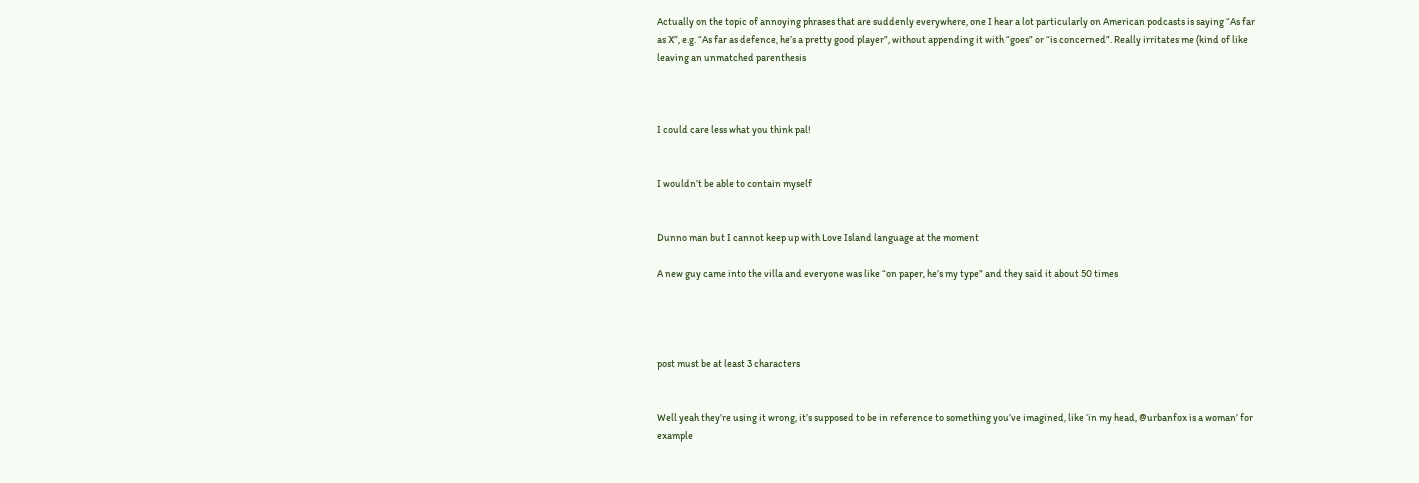Actually on the topic of annoying phrases that are suddenly everywhere, one I hear a lot particularly on American podcasts is saying “As far as X”, e.g. “As far as defence, he’s a pretty good player”, without appending it with “goes” or “is concerned”. Really irritates me (kind of like leaving an unmatched parenthesis



I could care less what you think pal!


I wouldn’t be able to contain myself


Dunno man but I cannot keep up with Love Island language at the moment

A new guy came into the villa and everyone was like “on paper, he’s my type” and they said it about 50 times




post must be at least 3 characters


Well yeah they’re using it wrong, it’s supposed to be in reference to something you’ve imagined, like ‘in my head, @urbanfox is a woman’ for example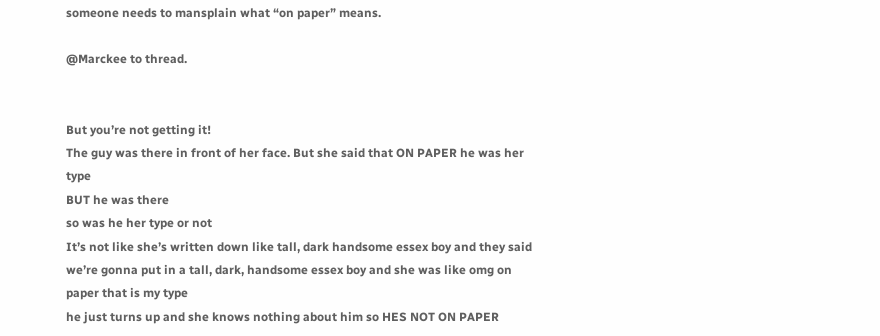someone needs to mansplain what “on paper” means.

@Marckee to thread.


But you’re not getting it!
The guy was there in front of her face. But she said that ON PAPER he was her type
BUT he was there
so was he her type or not
It’s not like she’s written down like tall, dark handsome essex boy and they said we’re gonna put in a tall, dark, handsome essex boy and she was like omg on paper that is my type
he just turns up and she knows nothing about him so HES NOT ON PAPER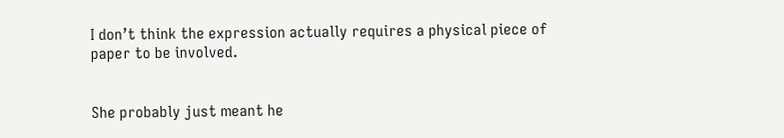I don’t think the expression actually requires a physical piece of paper to be involved.


She probably just meant he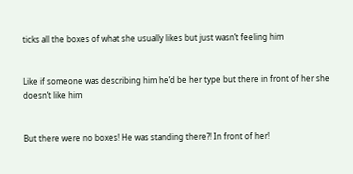ticks all the boxes of what she usually likes but just wasn’t feeling him


Like if someone was describing him he’d be her type but there in front of her she doesn’t like him


But there were no boxes! He was standing there?! In front of her!